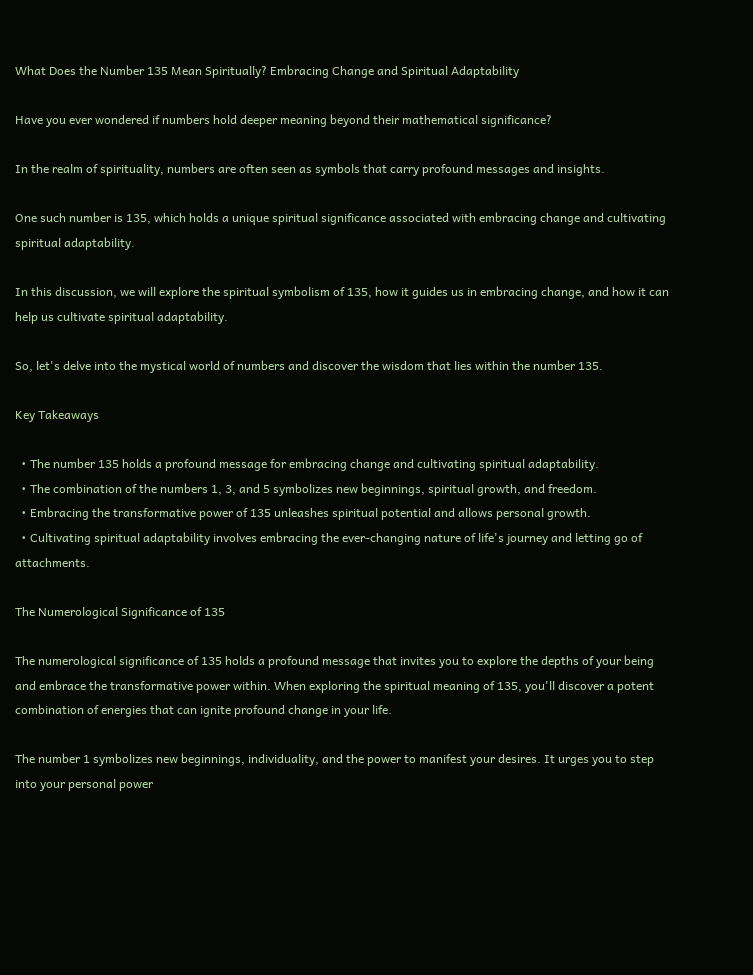What Does the Number 135 Mean Spiritually? Embracing Change and Spiritual Adaptability

Have you ever wondered if numbers hold deeper meaning beyond their mathematical significance?

In the realm of spirituality, numbers are often seen as symbols that carry profound messages and insights.

One such number is 135, which holds a unique spiritual significance associated with embracing change and cultivating spiritual adaptability.

In this discussion, we will explore the spiritual symbolism of 135, how it guides us in embracing change, and how it can help us cultivate spiritual adaptability.

So, let's delve into the mystical world of numbers and discover the wisdom that lies within the number 135.

Key Takeaways

  • The number 135 holds a profound message for embracing change and cultivating spiritual adaptability.
  • The combination of the numbers 1, 3, and 5 symbolizes new beginnings, spiritual growth, and freedom.
  • Embracing the transformative power of 135 unleashes spiritual potential and allows personal growth.
  • Cultivating spiritual adaptability involves embracing the ever-changing nature of life's journey and letting go of attachments.

The Numerological Significance of 135

The numerological significance of 135 holds a profound message that invites you to explore the depths of your being and embrace the transformative power within. When exploring the spiritual meaning of 135, you'll discover a potent combination of energies that can ignite profound change in your life.

The number 1 symbolizes new beginnings, individuality, and the power to manifest your desires. It urges you to step into your personal power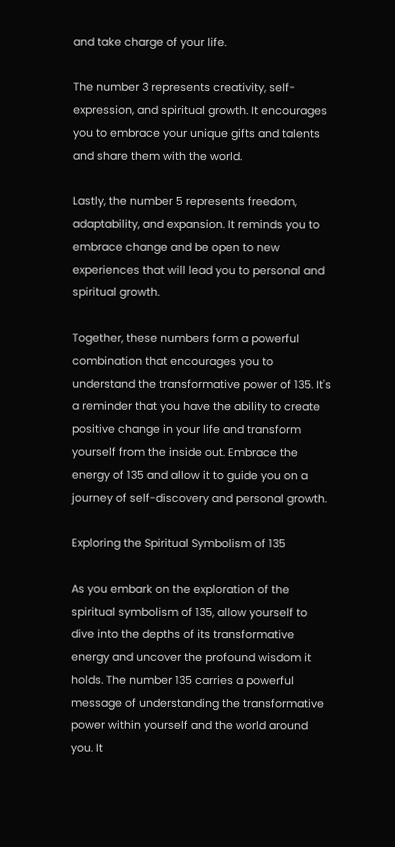and take charge of your life.

The number 3 represents creativity, self-expression, and spiritual growth. It encourages you to embrace your unique gifts and talents and share them with the world.

Lastly, the number 5 represents freedom, adaptability, and expansion. It reminds you to embrace change and be open to new experiences that will lead you to personal and spiritual growth.

Together, these numbers form a powerful combination that encourages you to understand the transformative power of 135. It's a reminder that you have the ability to create positive change in your life and transform yourself from the inside out. Embrace the energy of 135 and allow it to guide you on a journey of self-discovery and personal growth.

Exploring the Spiritual Symbolism of 135

As you embark on the exploration of the spiritual symbolism of 135, allow yourself to dive into the depths of its transformative energy and uncover the profound wisdom it holds. The number 135 carries a powerful message of understanding the transformative power within yourself and the world around you. It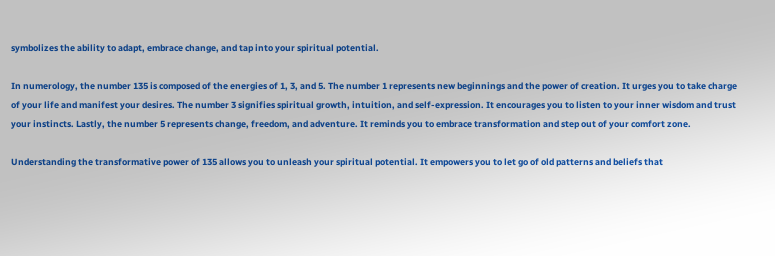symbolizes the ability to adapt, embrace change, and tap into your spiritual potential.

In numerology, the number 135 is composed of the energies of 1, 3, and 5. The number 1 represents new beginnings and the power of creation. It urges you to take charge of your life and manifest your desires. The number 3 signifies spiritual growth, intuition, and self-expression. It encourages you to listen to your inner wisdom and trust your instincts. Lastly, the number 5 represents change, freedom, and adventure. It reminds you to embrace transformation and step out of your comfort zone.

Understanding the transformative power of 135 allows you to unleash your spiritual potential. It empowers you to let go of old patterns and beliefs that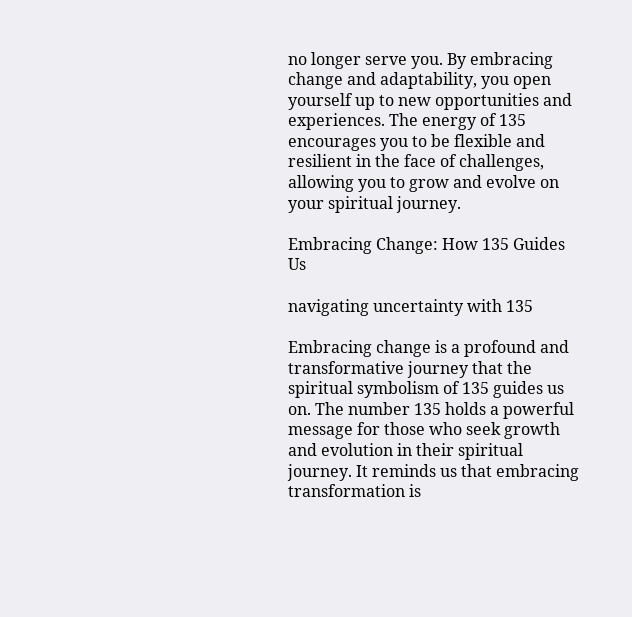no longer serve you. By embracing change and adaptability, you open yourself up to new opportunities and experiences. The energy of 135 encourages you to be flexible and resilient in the face of challenges, allowing you to grow and evolve on your spiritual journey.

Embracing Change: How 135 Guides Us

navigating uncertainty with 135

Embracing change is a profound and transformative journey that the spiritual symbolism of 135 guides us on. The number 135 holds a powerful message for those who seek growth and evolution in their spiritual journey. It reminds us that embracing transformation is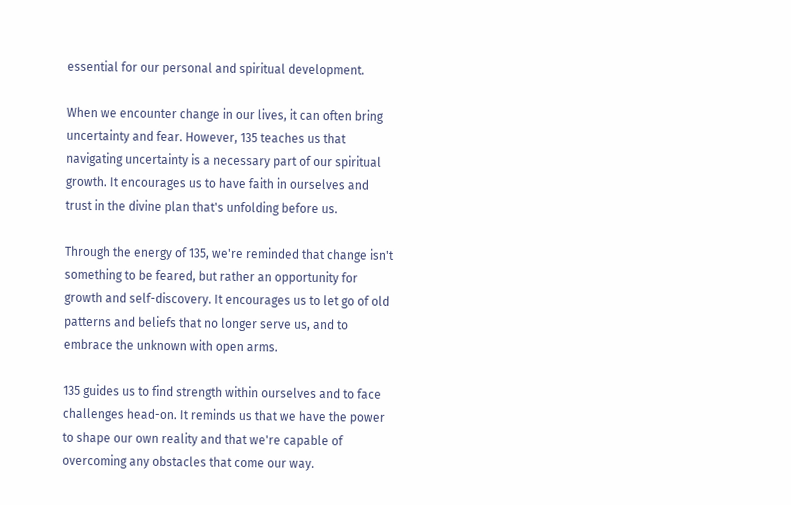essential for our personal and spiritual development.

When we encounter change in our lives, it can often bring uncertainty and fear. However, 135 teaches us that navigating uncertainty is a necessary part of our spiritual growth. It encourages us to have faith in ourselves and trust in the divine plan that's unfolding before us.

Through the energy of 135, we're reminded that change isn't something to be feared, but rather an opportunity for growth and self-discovery. It encourages us to let go of old patterns and beliefs that no longer serve us, and to embrace the unknown with open arms.

135 guides us to find strength within ourselves and to face challenges head-on. It reminds us that we have the power to shape our own reality and that we're capable of overcoming any obstacles that come our way.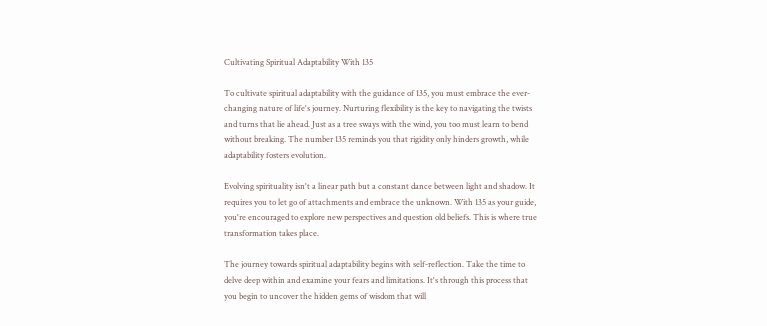Cultivating Spiritual Adaptability With 135

To cultivate spiritual adaptability with the guidance of 135, you must embrace the ever-changing nature of life's journey. Nurturing flexibility is the key to navigating the twists and turns that lie ahead. Just as a tree sways with the wind, you too must learn to bend without breaking. The number 135 reminds you that rigidity only hinders growth, while adaptability fosters evolution.

Evolving spirituality isn't a linear path but a constant dance between light and shadow. It requires you to let go of attachments and embrace the unknown. With 135 as your guide, you're encouraged to explore new perspectives and question old beliefs. This is where true transformation takes place.

The journey towards spiritual adaptability begins with self-reflection. Take the time to delve deep within and examine your fears and limitations. It's through this process that you begin to uncover the hidden gems of wisdom that will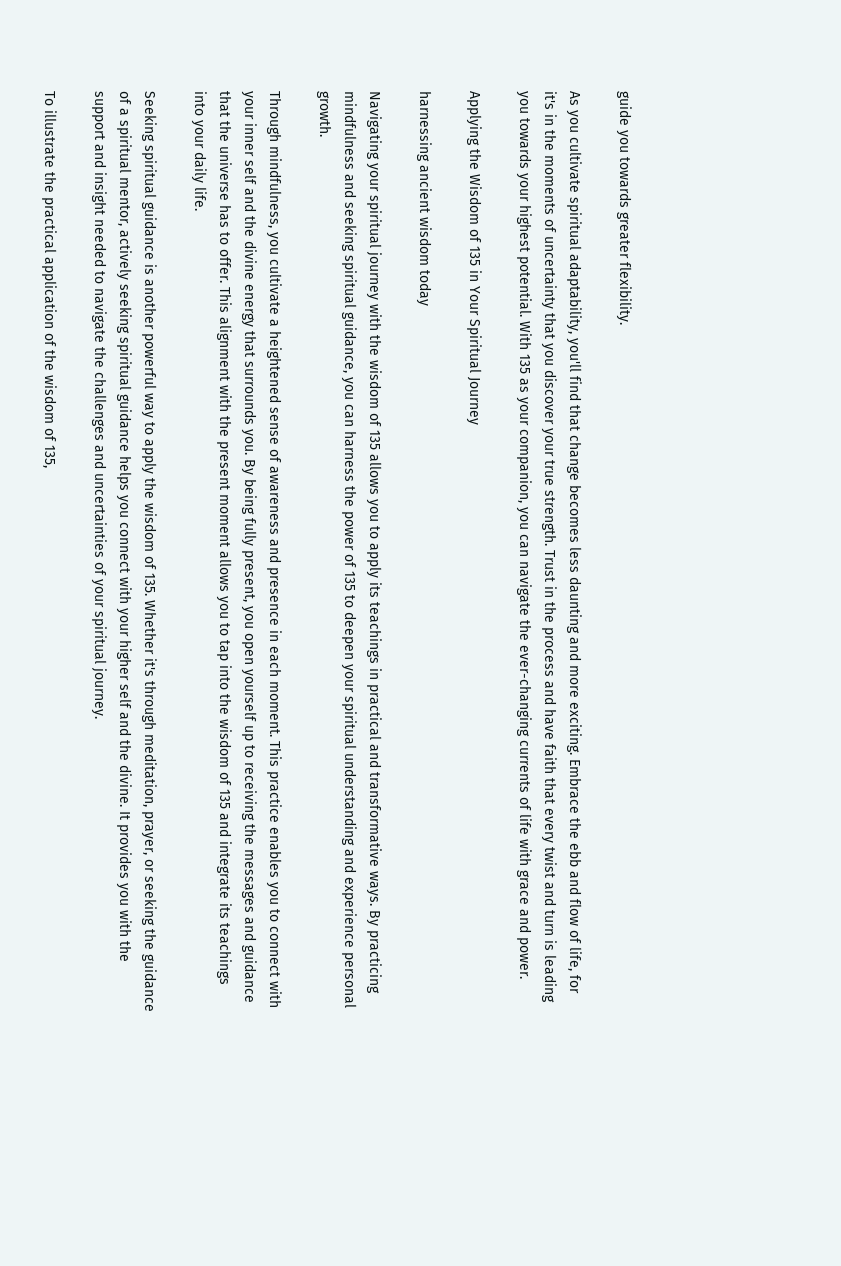guide you towards greater flexibility.

As you cultivate spiritual adaptability, you'll find that change becomes less daunting and more exciting. Embrace the ebb and flow of life, for it's in the moments of uncertainty that you discover your true strength. Trust in the process and have faith that every twist and turn is leading you towards your highest potential. With 135 as your companion, you can navigate the ever-changing currents of life with grace and power.

Applying the Wisdom of 135 in Your Spiritual Journey

harnessing ancient wisdom today

Navigating your spiritual journey with the wisdom of 135 allows you to apply its teachings in practical and transformative ways. By practicing mindfulness and seeking spiritual guidance, you can harness the power of 135 to deepen your spiritual understanding and experience personal growth.

Through mindfulness, you cultivate a heightened sense of awareness and presence in each moment. This practice enables you to connect with your inner self and the divine energy that surrounds you. By being fully present, you open yourself up to receiving the messages and guidance that the universe has to offer. This alignment with the present moment allows you to tap into the wisdom of 135 and integrate its teachings into your daily life.

Seeking spiritual guidance is another powerful way to apply the wisdom of 135. Whether it's through meditation, prayer, or seeking the guidance of a spiritual mentor, actively seeking spiritual guidance helps you connect with your higher self and the divine. It provides you with the support and insight needed to navigate the challenges and uncertainties of your spiritual journey.

To illustrate the practical application of the wisdom of 135,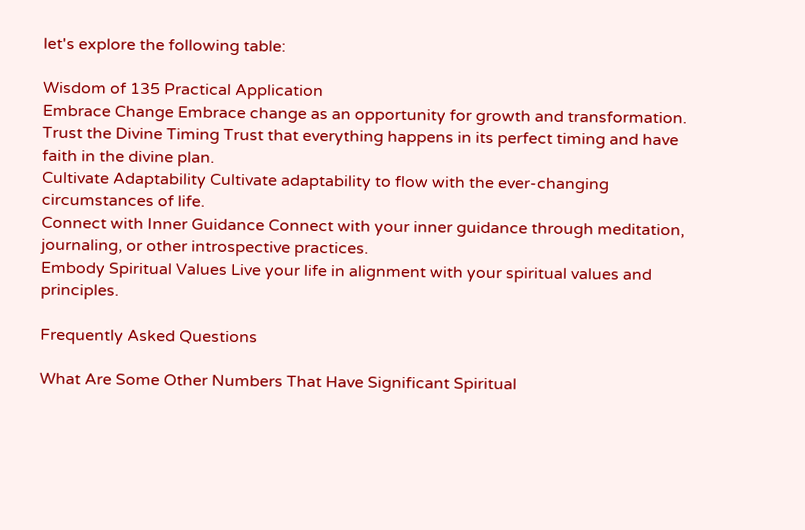let's explore the following table:

Wisdom of 135 Practical Application
Embrace Change Embrace change as an opportunity for growth and transformation.
Trust the Divine Timing Trust that everything happens in its perfect timing and have faith in the divine plan.
Cultivate Adaptability Cultivate adaptability to flow with the ever-changing circumstances of life.
Connect with Inner Guidance Connect with your inner guidance through meditation, journaling, or other introspective practices.
Embody Spiritual Values Live your life in alignment with your spiritual values and principles.

Frequently Asked Questions

What Are Some Other Numbers That Have Significant Spiritual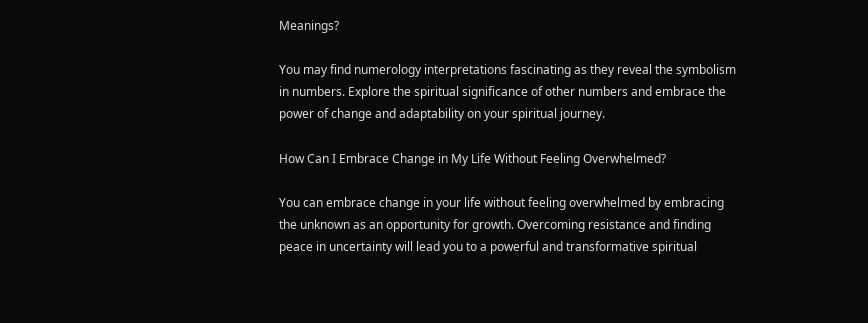Meanings?

You may find numerology interpretations fascinating as they reveal the symbolism in numbers. Explore the spiritual significance of other numbers and embrace the power of change and adaptability on your spiritual journey.

How Can I Embrace Change in My Life Without Feeling Overwhelmed?

You can embrace change in your life without feeling overwhelmed by embracing the unknown as an opportunity for growth. Overcoming resistance and finding peace in uncertainty will lead you to a powerful and transformative spiritual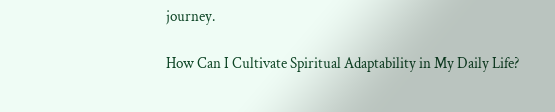journey.

How Can I Cultivate Spiritual Adaptability in My Daily Life?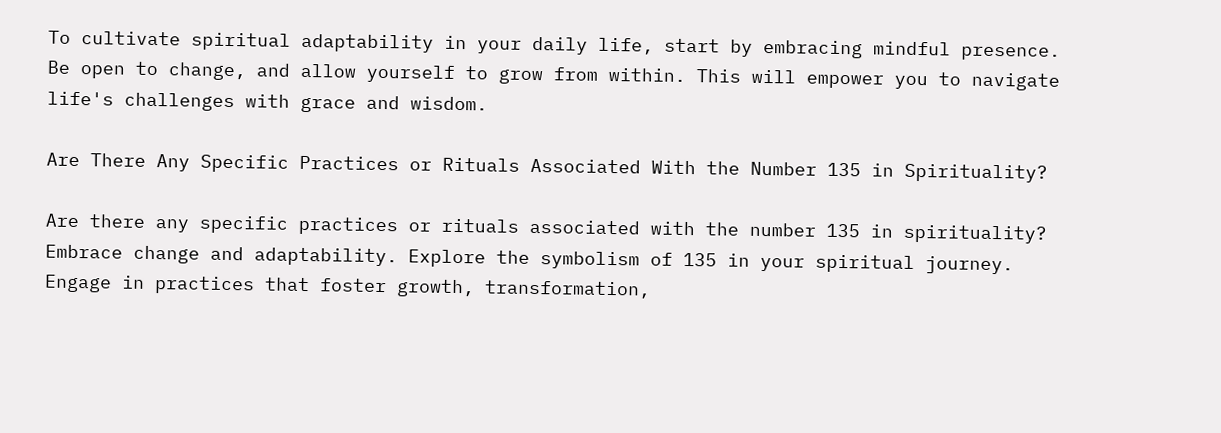To cultivate spiritual adaptability in your daily life, start by embracing mindful presence. Be open to change, and allow yourself to grow from within. This will empower you to navigate life's challenges with grace and wisdom.

Are There Any Specific Practices or Rituals Associated With the Number 135 in Spirituality?

Are there any specific practices or rituals associated with the number 135 in spirituality? Embrace change and adaptability. Explore the symbolism of 135 in your spiritual journey. Engage in practices that foster growth, transformation,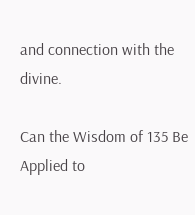and connection with the divine.

Can the Wisdom of 135 Be Applied to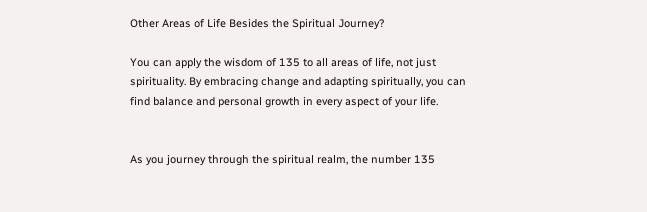Other Areas of Life Besides the Spiritual Journey?

You can apply the wisdom of 135 to all areas of life, not just spirituality. By embracing change and adapting spiritually, you can find balance and personal growth in every aspect of your life.


As you journey through the spiritual realm, the number 135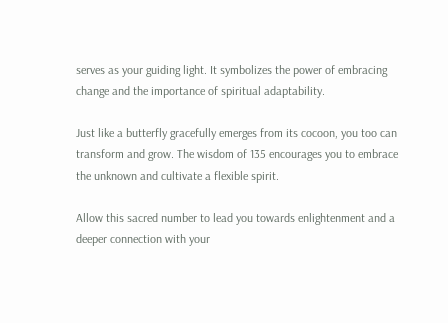serves as your guiding light. It symbolizes the power of embracing change and the importance of spiritual adaptability.

Just like a butterfly gracefully emerges from its cocoon, you too can transform and grow. The wisdom of 135 encourages you to embrace the unknown and cultivate a flexible spirit.

Allow this sacred number to lead you towards enlightenment and a deeper connection with your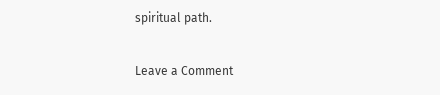spiritual path.

Leave a Comment